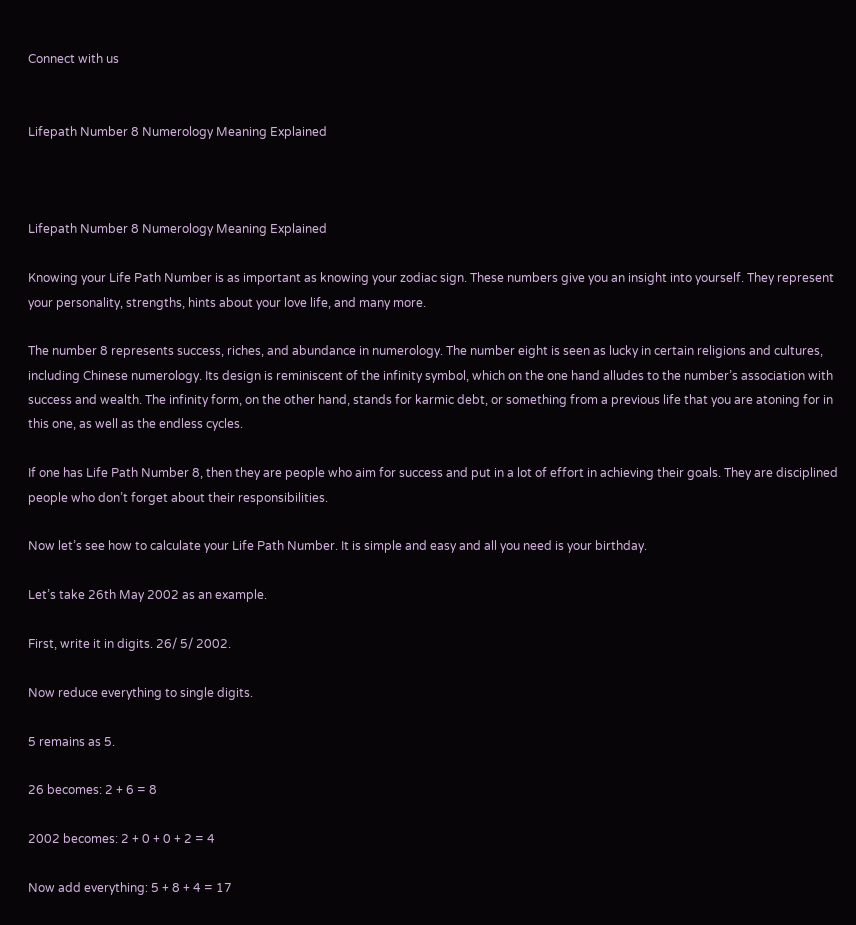Connect with us


Lifepath Number 8 Numerology Meaning Explained



Lifepath Number 8 Numerology Meaning Explained

Knowing your Life Path Number is as important as knowing your zodiac sign. These numbers give you an insight into yourself. They represent your personality, strengths, hints about your love life, and many more.

The number 8 represents success, riches, and abundance in numerology. The number eight is seen as lucky in certain religions and cultures, including Chinese numerology. Its design is reminiscent of the infinity symbol, which on the one hand alludes to the number’s association with success and wealth. The infinity form, on the other hand, stands for karmic debt, or something from a previous life that you are atoning for in this one, as well as the endless cycles.

If one has Life Path Number 8, then they are people who aim for success and put in a lot of effort in achieving their goals. They are disciplined people who don’t forget about their responsibilities.

Now let’s see how to calculate your Life Path Number. It is simple and easy and all you need is your birthday.

Let’s take 26th May 2002 as an example.

First, write it in digits. 26/ 5/ 2002.

Now reduce everything to single digits.

5 remains as 5.

26 becomes: 2 + 6 = 8

2002 becomes: 2 + 0 + 0 + 2 = 4

Now add everything: 5 + 8 + 4 = 17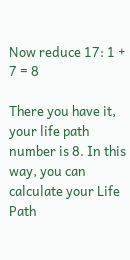Now reduce 17: 1 + 7 = 8

There you have it, your life path number is 8. In this way, you can calculate your Life Path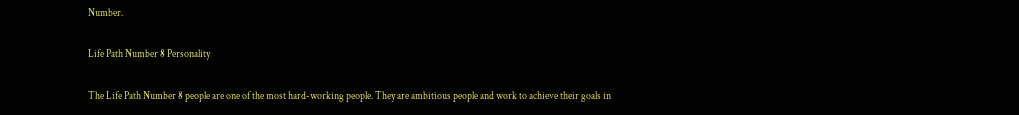Number.

Life Path Number 8 Personality

The Life Path Number 8 people are one of the most hard-working people. They are ambitious people and work to achieve their goals in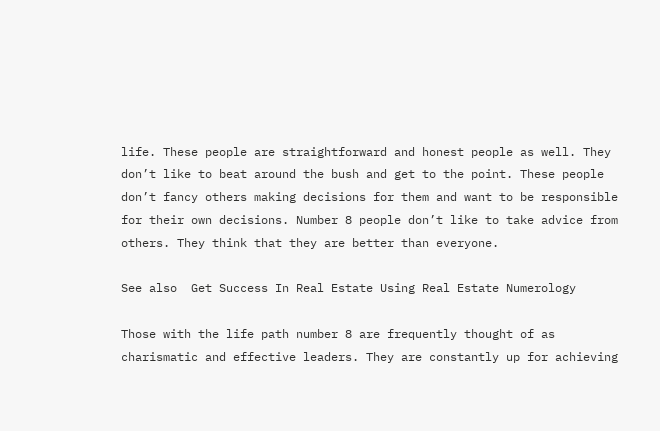life. These people are straightforward and honest people as well. They don’t like to beat around the bush and get to the point. These people don’t fancy others making decisions for them and want to be responsible for their own decisions. Number 8 people don’t like to take advice from others. They think that they are better than everyone.

See also  Get Success In Real Estate Using Real Estate Numerology

Those with the life path number 8 are frequently thought of as charismatic and effective leaders. They are constantly up for achieving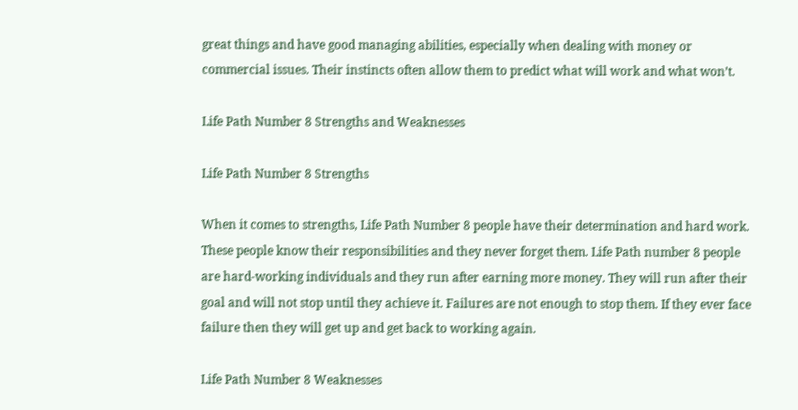great things and have good managing abilities, especially when dealing with money or commercial issues. Their instincts often allow them to predict what will work and what won’t.

Life Path Number 8 Strengths and Weaknesses

Life Path Number 8 Strengths

When it comes to strengths, Life Path Number 8 people have their determination and hard work. These people know their responsibilities and they never forget them. Life Path number 8 people are hard-working individuals and they run after earning more money. They will run after their goal and will not stop until they achieve it. Failures are not enough to stop them. If they ever face failure then they will get up and get back to working again.

Life Path Number 8 Weaknesses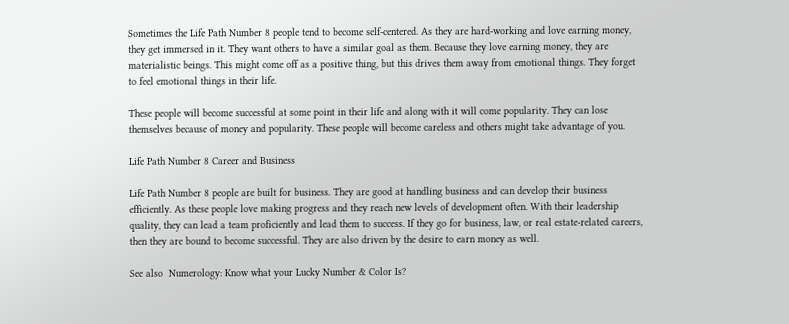Sometimes the Life Path Number 8 people tend to become self-centered. As they are hard-working and love earning money, they get immersed in it. They want others to have a similar goal as them. Because they love earning money, they are materialistic beings. This might come off as a positive thing, but this drives them away from emotional things. They forget to feel emotional things in their life.

These people will become successful at some point in their life and along with it will come popularity. They can lose themselves because of money and popularity. These people will become careless and others might take advantage of you.

Life Path Number 8 Career and Business

Life Path Number 8 people are built for business. They are good at handling business and can develop their business efficiently. As these people love making progress and they reach new levels of development often. With their leadership quality, they can lead a team proficiently and lead them to success. If they go for business, law, or real estate-related careers, then they are bound to become successful. They are also driven by the desire to earn money as well.

See also  Numerology: Know what your Lucky Number & Color Is?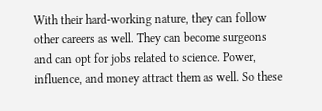With their hard-working nature, they can follow other careers as well. They can become surgeons and can opt for jobs related to science. Power, influence, and money attract them as well. So these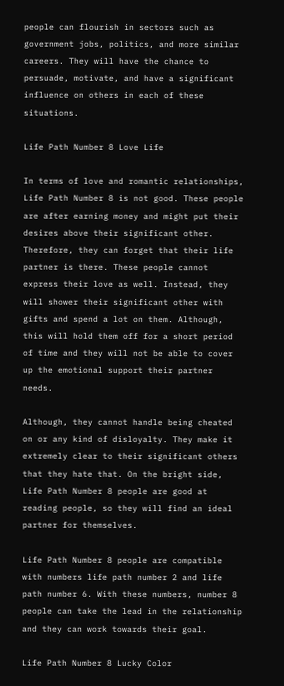people can flourish in sectors such as government jobs, politics, and more similar careers. They will have the chance to persuade, motivate, and have a significant influence on others in each of these situations.

Life Path Number 8 Love Life

In terms of love and romantic relationships, Life Path Number 8 is not good. These people are after earning money and might put their desires above their significant other. Therefore, they can forget that their life partner is there. These people cannot express their love as well. Instead, they will shower their significant other with gifts and spend a lot on them. Although, this will hold them off for a short period of time and they will not be able to cover up the emotional support their partner needs.

Although, they cannot handle being cheated on or any kind of disloyalty. They make it extremely clear to their significant others that they hate that. On the bright side, Life Path Number 8 people are good at reading people, so they will find an ideal partner for themselves.

Life Path Number 8 people are compatible with numbers life path number 2 and life path number 6. With these numbers, number 8 people can take the lead in the relationship and they can work towards their goal.

Life Path Number 8 Lucky Color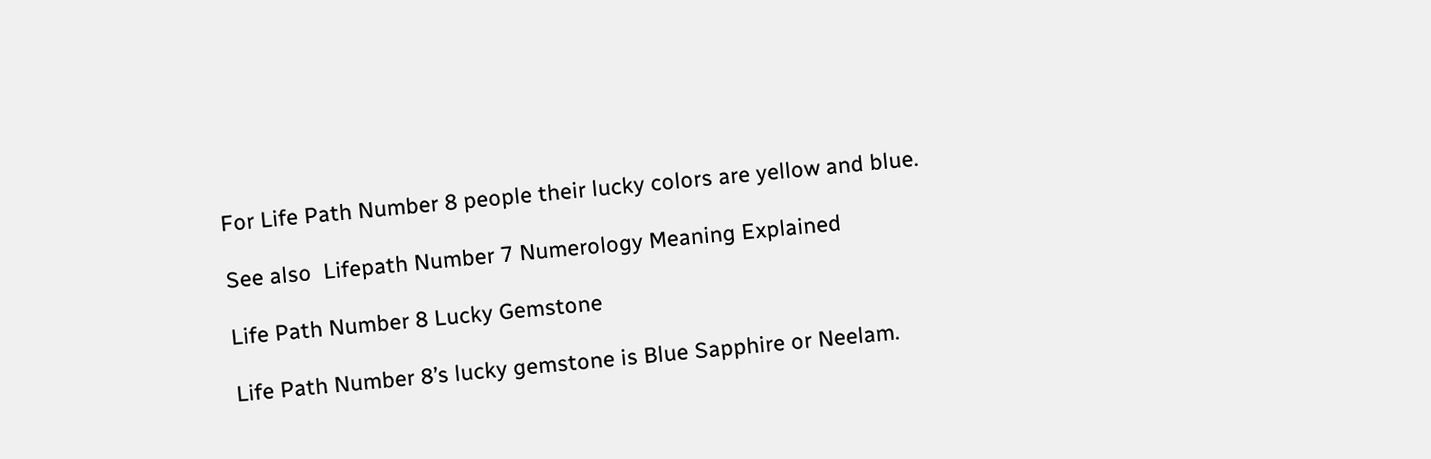For Life Path Number 8 people their lucky colors are yellow and blue.

See also  Lifepath Number 7 Numerology Meaning Explained

Life Path Number 8 Lucky Gemstone

Life Path Number 8’s lucky gemstone is Blue Sapphire or Neelam.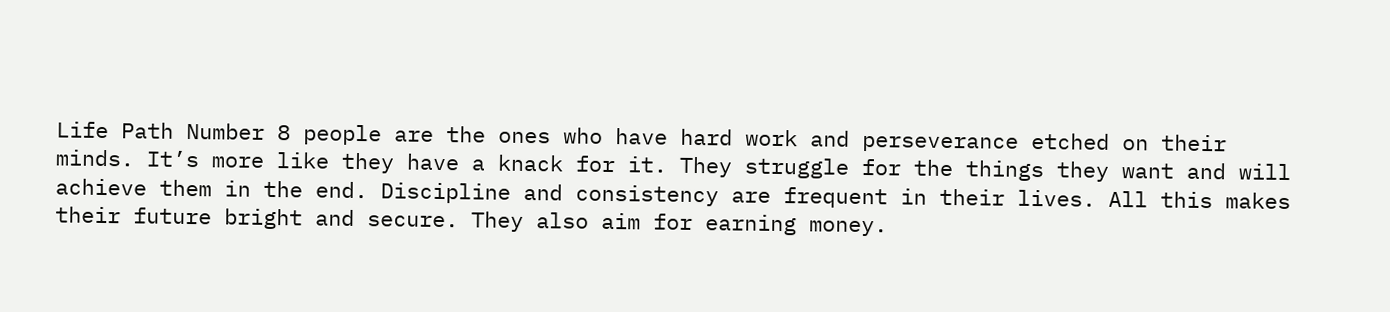Life Path Number 8 people are the ones who have hard work and perseverance etched on their minds. It’s more like they have a knack for it. They struggle for the things they want and will achieve them in the end. Discipline and consistency are frequent in their lives. All this makes their future bright and secure. They also aim for earning money.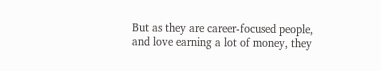But as they are career-focused people, and love earning a lot of money, they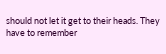should not let it get to their heads. They have to remember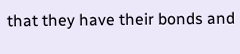that they have their bonds and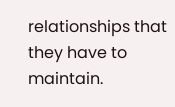relationships that they have to maintain.